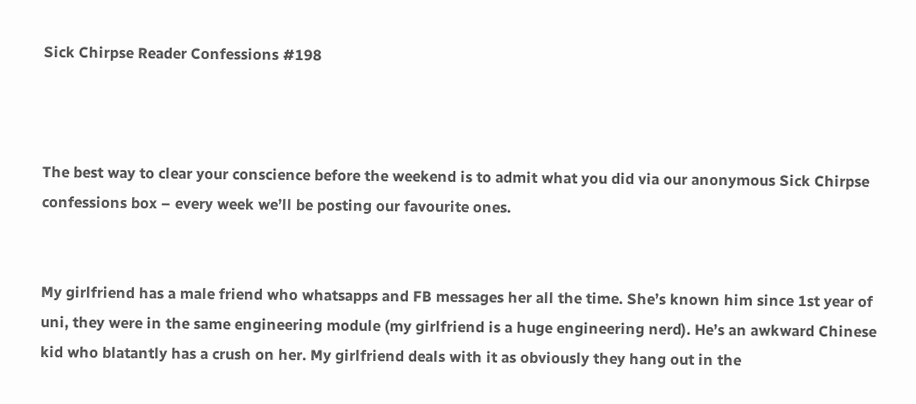Sick Chirpse Reader Confessions #198



The best way to clear your conscience before the weekend is to admit what you did via our anonymous Sick Chirpse confessions box – every week we’ll be posting our favourite ones.


My girlfriend has a male friend who whatsapps and FB messages her all the time. She’s known him since 1st year of uni, they were in the same engineering module (my girlfriend is a huge engineering nerd). He’s an awkward Chinese kid who blatantly has a crush on her. My girlfriend deals with it as obviously they hang out in the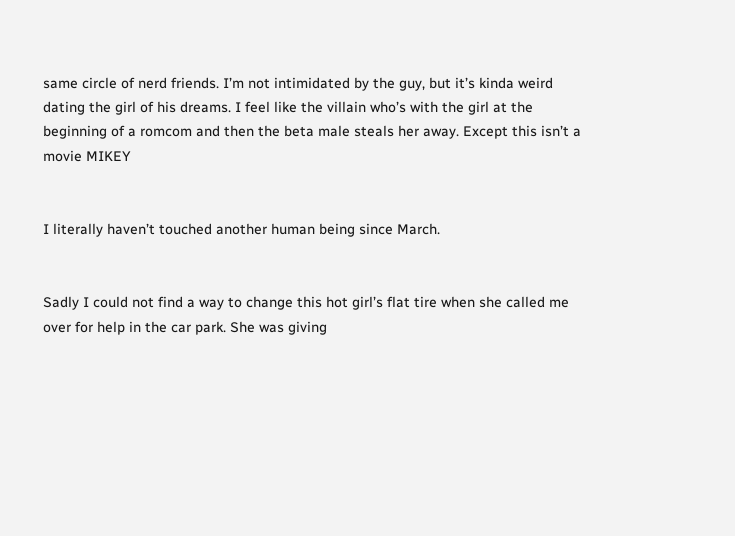same circle of nerd friends. I’m not intimidated by the guy, but it’s kinda weird dating the girl of his dreams. I feel like the villain who’s with the girl at the beginning of a romcom and then the beta male steals her away. Except this isn’t a movie MIKEY


I literally haven’t touched another human being since March.


Sadly I could not find a way to change this hot girl’s flat tire when she called me over for help in the car park. She was giving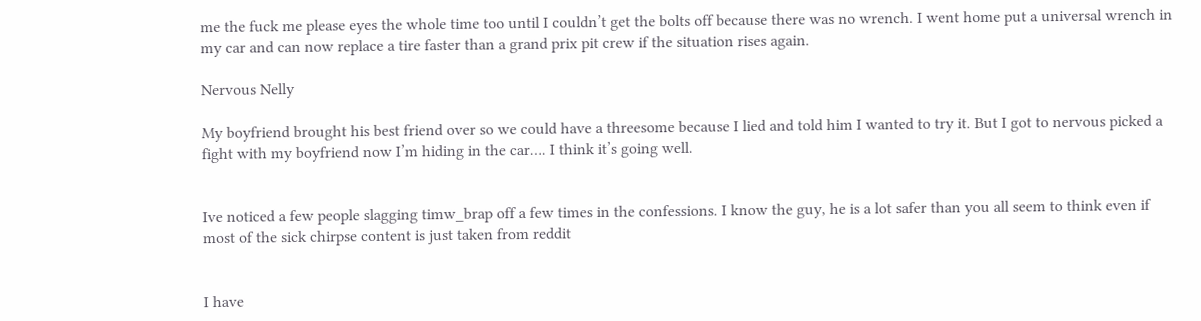me the fuck me please eyes the whole time too until I couldn’t get the bolts off because there was no wrench. I went home put a universal wrench in my car and can now replace a tire faster than a grand prix pit crew if the situation rises again.

Nervous Nelly

My boyfriend brought his best friend over so we could have a threesome because I lied and told him I wanted to try it. But I got to nervous picked a fight with my boyfriend now I’m hiding in the car…. I think it’s going well.


Ive noticed a few people slagging timw_brap off a few times in the confessions. I know the guy, he is a lot safer than you all seem to think even if most of the sick chirpse content is just taken from reddit


I have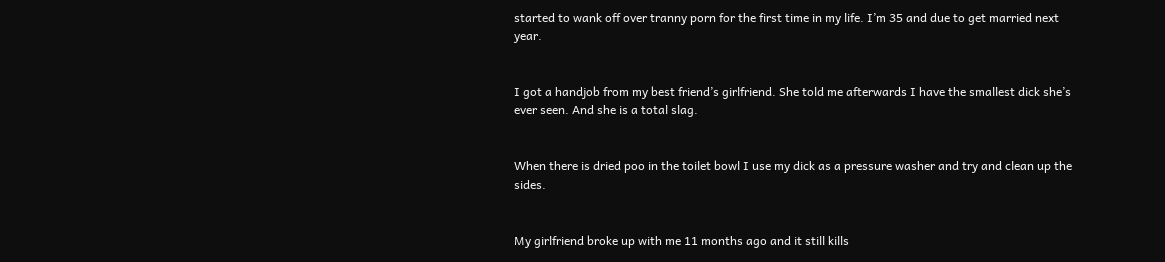started to wank off over tranny porn for the first time in my life. I’m 35 and due to get married next year.


I got a handjob from my best friend’s girlfriend. She told me afterwards I have the smallest dick she’s ever seen. And she is a total slag.


When there is dried poo in the toilet bowl I use my dick as a pressure washer and try and clean up the sides.


My girlfriend broke up with me 11 months ago and it still kills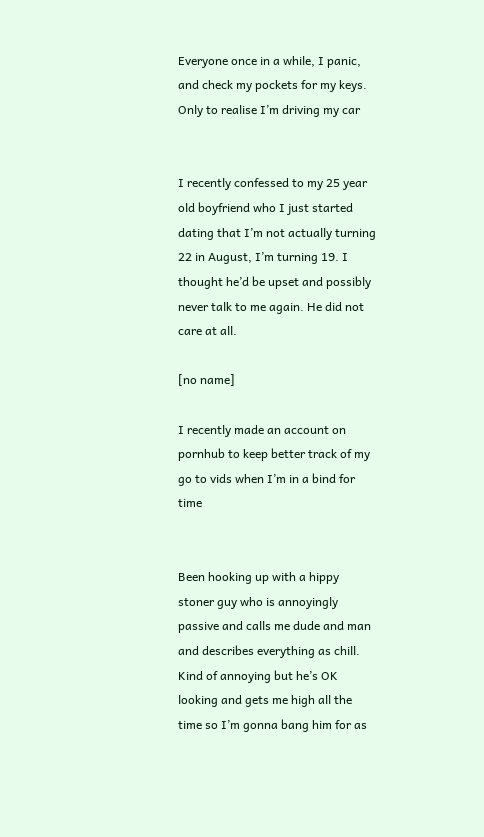Everyone once in a while, I panic, and check my pockets for my keys. Only to realise I’m driving my car


I recently confessed to my 25 year old boyfriend who I just started dating that I’m not actually turning 22 in August, I’m turning 19. I thought he’d be upset and possibly never talk to me again. He did not care at all.

[no name]

I recently made an account on pornhub to keep better track of my go to vids when I’m in a bind for time


Been hooking up with a hippy stoner guy who is annoyingly passive and calls me dude and man and describes everything as chill. Kind of annoying but he’s OK looking and gets me high all the time so I’m gonna bang him for as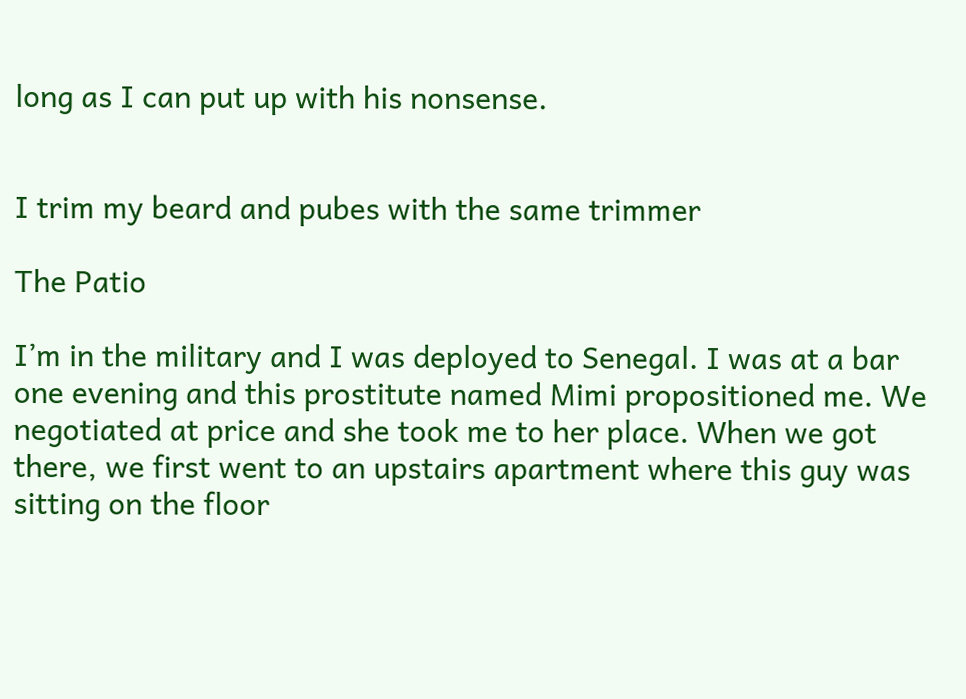long as I can put up with his nonsense.


I trim my beard and pubes with the same trimmer

The Patio

I’m in the military and I was deployed to Senegal. I was at a bar one evening and this prostitute named Mimi propositioned me. We negotiated at price and she took me to her place. When we got there, we first went to an upstairs apartment where this guy was sitting on the floor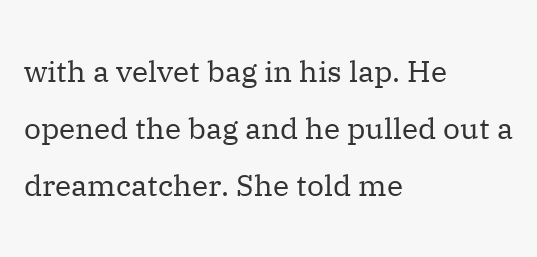with a velvet bag in his lap. He opened the bag and he pulled out a dreamcatcher. She told me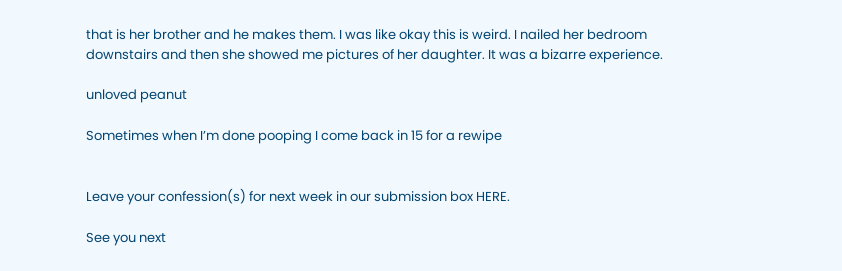that is her brother and he makes them. I was like okay this is weird. I nailed her bedroom downstairs and then she showed me pictures of her daughter. It was a bizarre experience.

unloved peanut

Sometimes when I’m done pooping I come back in 15 for a rewipe


Leave your confession(s) for next week in our submission box HERE.

See you next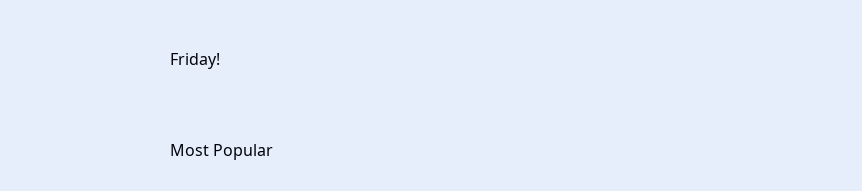Friday!



Most Popular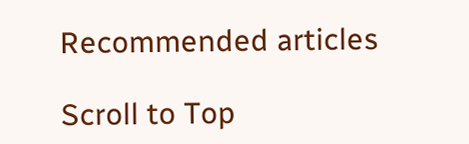Recommended articles

Scroll to Top